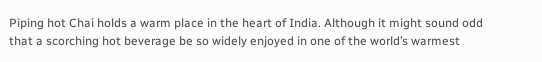Piping hot Chai holds a warm place in the heart of India. Although it might sound odd that a scorching hot beverage be so widely enjoyed in one of the world’s warmest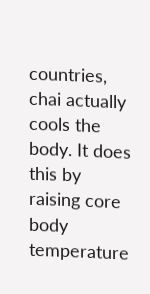countries, chai actually cools the body. It does this by raising core body temperature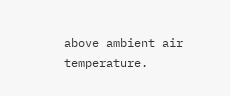above ambient air temperature.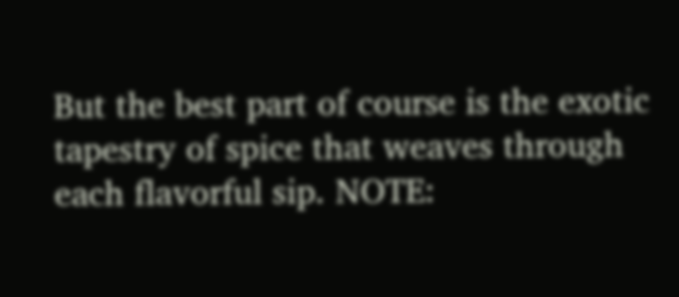But the best part of course is the exotic tapestry of spice that weaves through each flavorful sip. NOTE: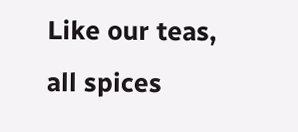Like our teas, all spices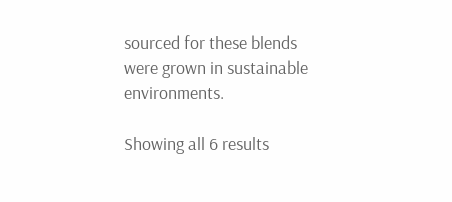sourced for these blends were grown in sustainable environments.

Showing all 6 results